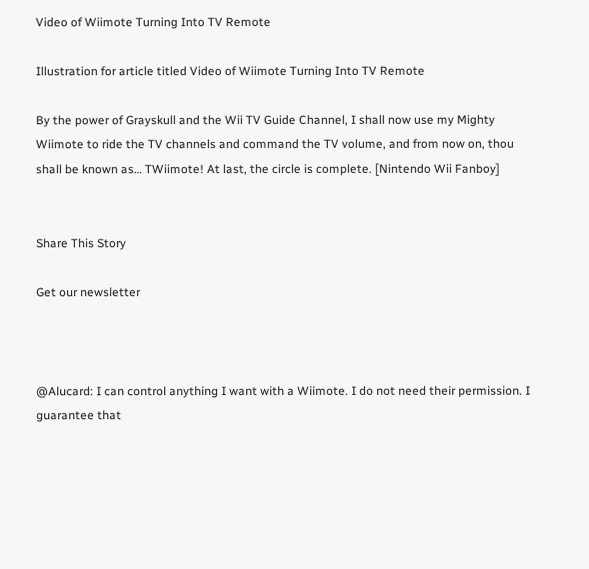Video of Wiimote Turning Into TV Remote

Illustration for article titled Video of Wiimote Turning Into TV Remote

By the power of Grayskull and the Wii TV Guide Channel, I shall now use my Mighty Wiimote to ride the TV channels and command the TV volume, and from now on, thou shall be known as… TWiimote! At last, the circle is complete. [Nintendo Wii Fanboy]


Share This Story

Get our newsletter



@Alucard: I can control anything I want with a Wiimote. I do not need their permission. I guarantee that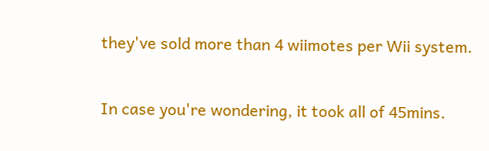they've sold more than 4 wiimotes per Wii system.

In case you're wondering, it took all of 45mins.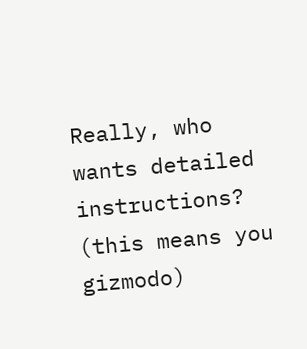Really, who wants detailed instructions? (this means you gizmodo)